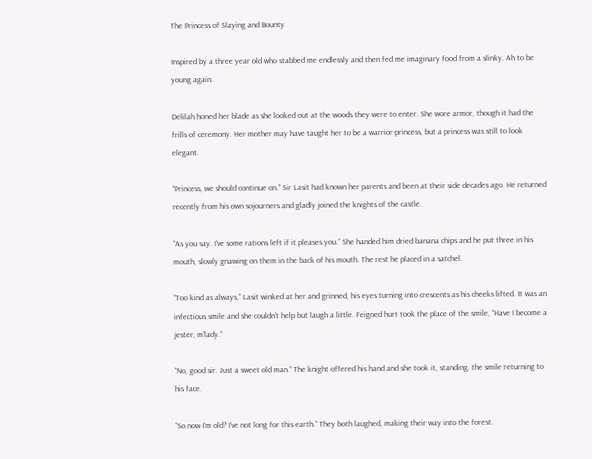The Princess of Slaying and Bounty

Inspired by a three year old who stabbed me endlessly and then fed me imaginary food from a slinky. Ah to be young again.

Delilah honed her blade as she looked out at the woods they were to enter. She wore armor, though it had the frills of ceremony. Her mother may have taught her to be a warrior-princess, but a princess was still to look elegant.

“Princess, we should continue on.” Sir Lasit had known her parents and been at their side decades ago. He returned recently from his own sojourners and gladly joined the knights of the castle.

“As you say. I’ve some rations left if it pleases you.” She handed him dried banana chips and he put three in his mouth, slowly gnawing on them in the back of his mouth. The rest he placed in a satchel.

“Too kind as always,” Lasit winked at her and grinned, his eyes turning into crescents as his cheeks lifted. It was an infectious smile and she couldn’t help but laugh a little. Feigned hurt took the place of the smile, “Have I become a jester, m’lady.”

“No, good sir. Just a sweet old man.” The knight offered his hand and she took it, standing, the smile returning to his face.

“So now I’m old? I’ve not long for this earth.” They both laughed, making their way into the forest.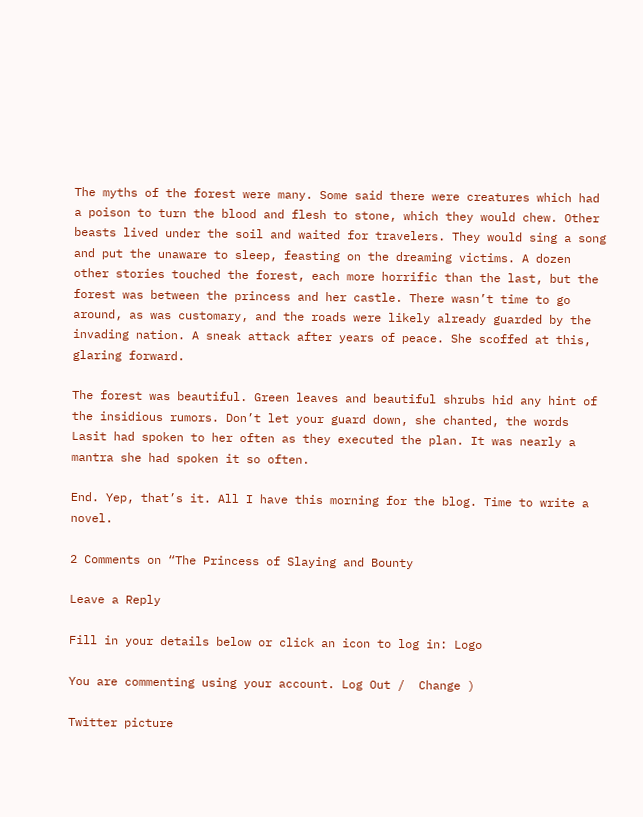The myths of the forest were many. Some said there were creatures which had a poison to turn the blood and flesh to stone, which they would chew. Other beasts lived under the soil and waited for travelers. They would sing a song and put the unaware to sleep, feasting on the dreaming victims. A dozen other stories touched the forest, each more horrific than the last, but the forest was between the princess and her castle. There wasn’t time to go around, as was customary, and the roads were likely already guarded by the invading nation. A sneak attack after years of peace. She scoffed at this, glaring forward.

The forest was beautiful. Green leaves and beautiful shrubs hid any hint of the insidious rumors. Don’t let your guard down, she chanted, the words Lasit had spoken to her often as they executed the plan. It was nearly a mantra she had spoken it so often.

End. Yep, that’s it. All I have this morning for the blog. Time to write a novel.

2 Comments on “The Princess of Slaying and Bounty

Leave a Reply

Fill in your details below or click an icon to log in: Logo

You are commenting using your account. Log Out /  Change )

Twitter picture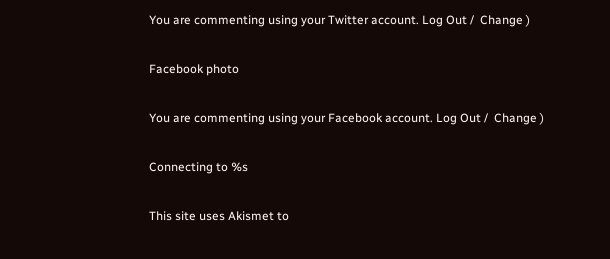You are commenting using your Twitter account. Log Out /  Change )

Facebook photo

You are commenting using your Facebook account. Log Out /  Change )

Connecting to %s

This site uses Akismet to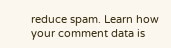reduce spam. Learn how your comment data is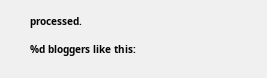processed.

%d bloggers like this: